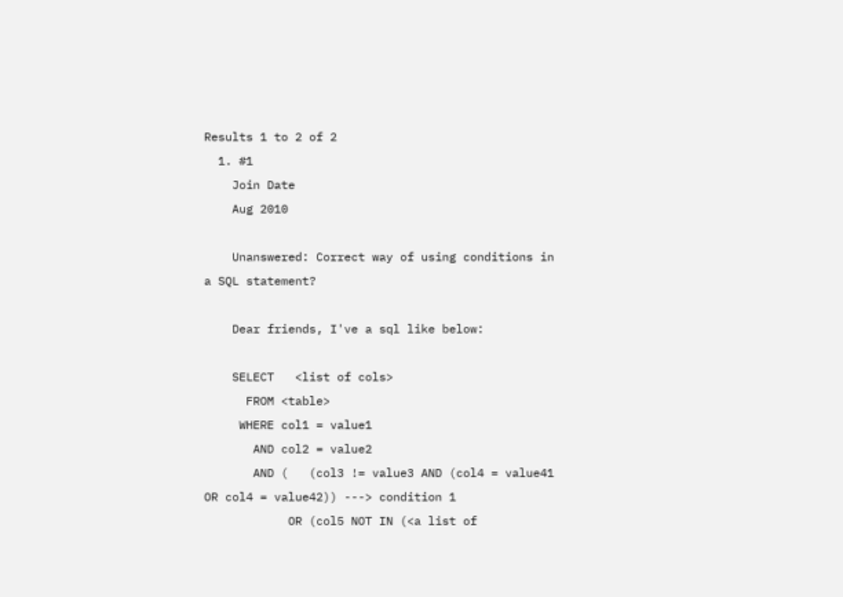Results 1 to 2 of 2
  1. #1
    Join Date
    Aug 2010

    Unanswered: Correct way of using conditions in a SQL statement?

    Dear friends, I've a sql like below:

    SELECT   <list of cols>
      FROM <table>
     WHERE col1 = value1
       AND col2 = value2
       AND (   (col3 != value3 AND (col4 = value41 OR col4 = value42)) ---> condition 1
            OR (col5 NOT IN (<a list of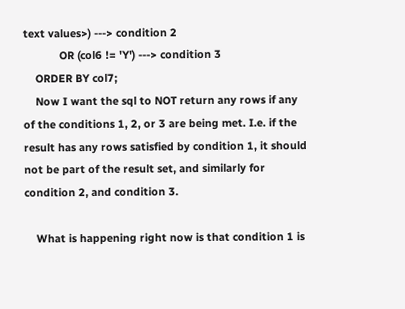text values>) ---> condition 2
            OR (col6 != 'Y') ---> condition 3
    ORDER BY col7;
    Now I want the sql to NOT return any rows if any of the conditions 1, 2, or 3 are being met. I.e. if the result has any rows satisfied by condition 1, it should not be part of the result set, and similarly for condition 2, and condition 3.

    What is happening right now is that condition 1 is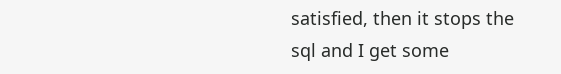satisfied, then it stops the sql and I get some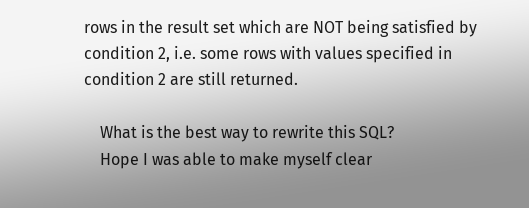rows in the result set which are NOT being satisfied by condition 2, i.e. some rows with values specified in condition 2 are still returned.

    What is the best way to rewrite this SQL?
    Hope I was able to make myself clear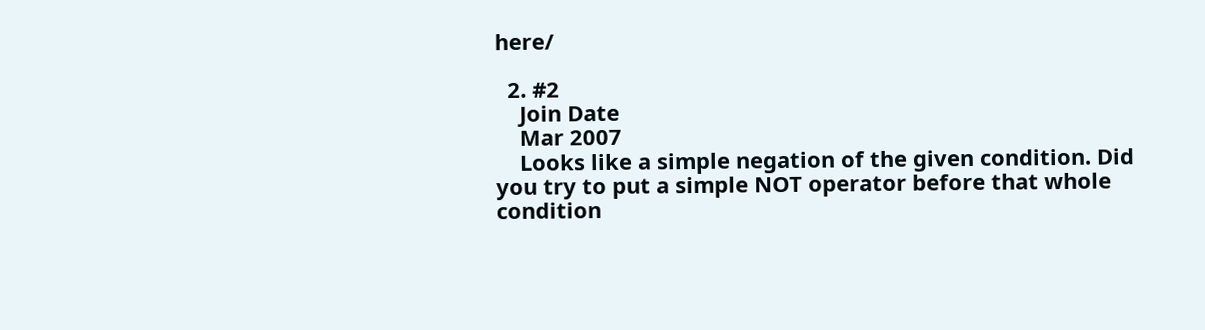here/

  2. #2
    Join Date
    Mar 2007
    Looks like a simple negation of the given condition. Did you try to put a simple NOT operator before that whole condition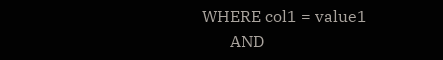WHERE col1 = value1
       AND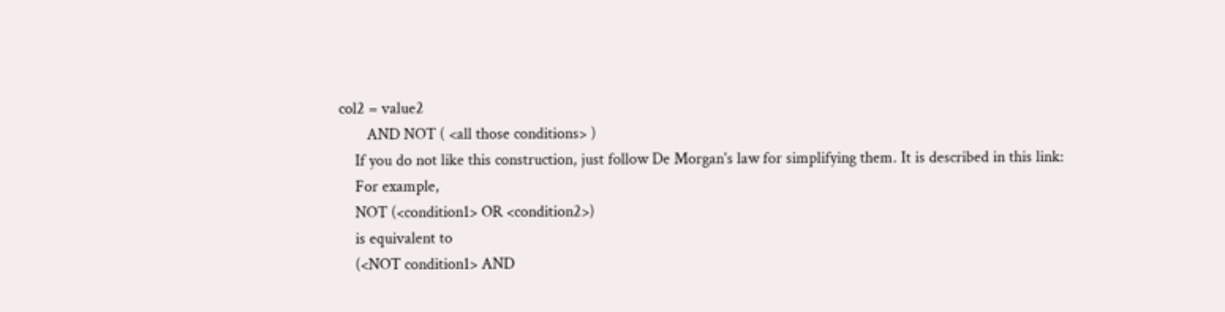col2 = value2
       AND NOT ( <all those conditions> )
    If you do not like this construction, just follow De Morgan's law for simplifying them. It is described in this link:
    For example,
    NOT (<condition1> OR <condition2>)
    is equivalent to
    (<NOT condition1> AND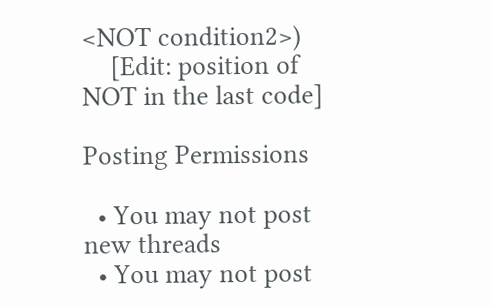<NOT condition2>)
    [Edit: position of NOT in the last code]

Posting Permissions

  • You may not post new threads
  • You may not post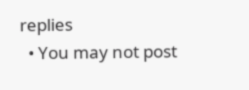replies
  • You may not post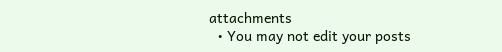attachments
  • You may not edit your posts